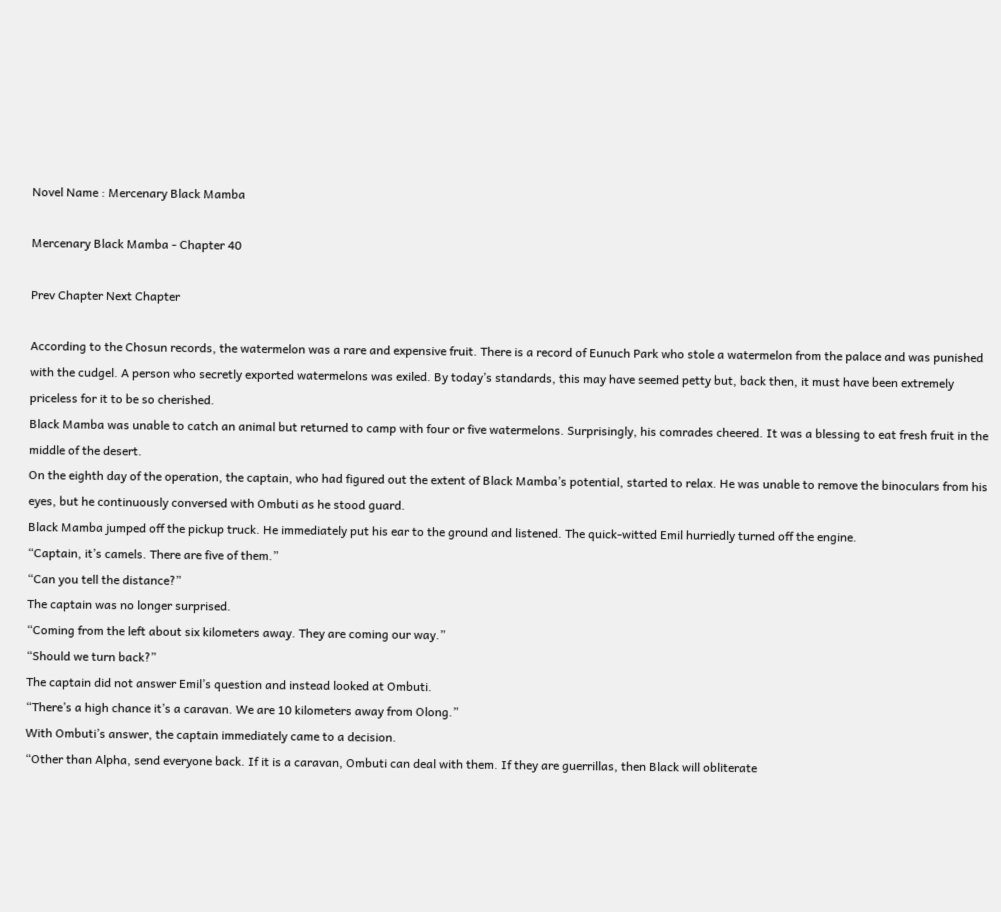Novel Name : Mercenary Black Mamba

Mercenary Black Mamba - Chapter 40

Prev Chapter Next Chapter

According to the Chosun records, the watermelon was a rare and expensive fruit. There is a record of Eunuch Park who stole a watermelon from the palace and was punished with the cudgel. A person who secretly exported watermelons was exiled. By today’s standards, this may have seemed petty but, back then, it must have been extremely priceless for it to be so cherished.
Black Mamba was unable to catch an animal but returned to camp with four or five watermelons. Surprisingly, his comrades cheered. It was a blessing to eat fresh fruit in the middle of the desert.
On the eighth day of the operation, the captain, who had figured out the extent of Black Mamba’s potential, started to relax. He was unable to remove the binoculars from his eyes, but he continuously conversed with Ombuti as he stood guard.
Black Mamba jumped off the pickup truck. He immediately put his ear to the ground and listened. The quick-witted Emil hurriedly turned off the engine.
“Captain, it’s camels. There are five of them.”
“Can you tell the distance?”
The captain was no longer surprised.
“Coming from the left about six kilometers away. They are coming our way.”
“Should we turn back?”
The captain did not answer Emil’s question and instead looked at Ombuti.
“There’s a high chance it’s a caravan. We are 10 kilometers away from Olong.”
With Ombuti’s answer, the captain immediately came to a decision.
“Other than Alpha, send everyone back. If it is a caravan, Ombuti can deal with them. If they are guerrillas, then Black will obliterate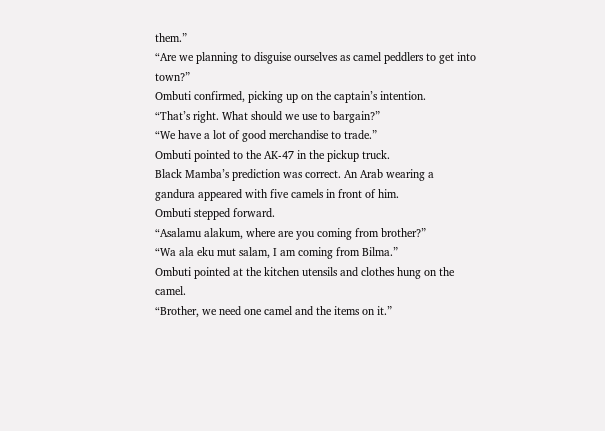them.”
“Are we planning to disguise ourselves as camel peddlers to get into town?”
Ombuti confirmed, picking up on the captain’s intention.
“That’s right. What should we use to bargain?”
“We have a lot of good merchandise to trade.”
Ombuti pointed to the AK-47 in the pickup truck.
Black Mamba’s prediction was correct. An Arab wearing a gandura appeared with five camels in front of him.
Ombuti stepped forward.
“Asalamu alakum, where are you coming from brother?”
“Wa ala eku mut salam, I am coming from Bilma.”
Ombuti pointed at the kitchen utensils and clothes hung on the camel.
“Brother, we need one camel and the items on it.”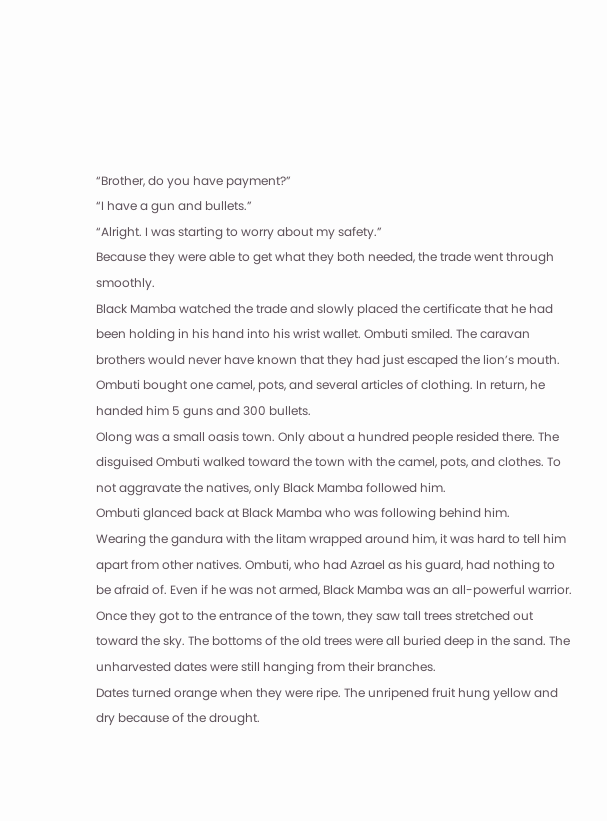“Brother, do you have payment?”
“I have a gun and bullets.”
“Alright. I was starting to worry about my safety.”
Because they were able to get what they both needed, the trade went through smoothly.
Black Mamba watched the trade and slowly placed the certificate that he had been holding in his hand into his wrist wallet. Ombuti smiled. The caravan brothers would never have known that they had just escaped the lion’s mouth.
Ombuti bought one camel, pots, and several articles of clothing. In return, he handed him 5 guns and 300 bullets.
Olong was a small oasis town. Only about a hundred people resided there. The disguised Ombuti walked toward the town with the camel, pots, and clothes. To not aggravate the natives, only Black Mamba followed him.
Ombuti glanced back at Black Mamba who was following behind him.
Wearing the gandura with the litam wrapped around him, it was hard to tell him apart from other natives. Ombuti, who had Azrael as his guard, had nothing to be afraid of. Even if he was not armed, Black Mamba was an all-powerful warrior.
Once they got to the entrance of the town, they saw tall trees stretched out toward the sky. The bottoms of the old trees were all buried deep in the sand. The unharvested dates were still hanging from their branches.
Dates turned orange when they were ripe. The unripened fruit hung yellow and dry because of the drought.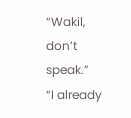“Wakil, don’t speak.”
“I already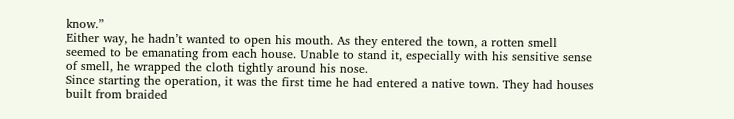know.”
Either way, he hadn’t wanted to open his mouth. As they entered the town, a rotten smell seemed to be emanating from each house. Unable to stand it, especially with his sensitive sense of smell, he wrapped the cloth tightly around his nose.
Since starting the operation, it was the first time he had entered a native town. They had houses built from braided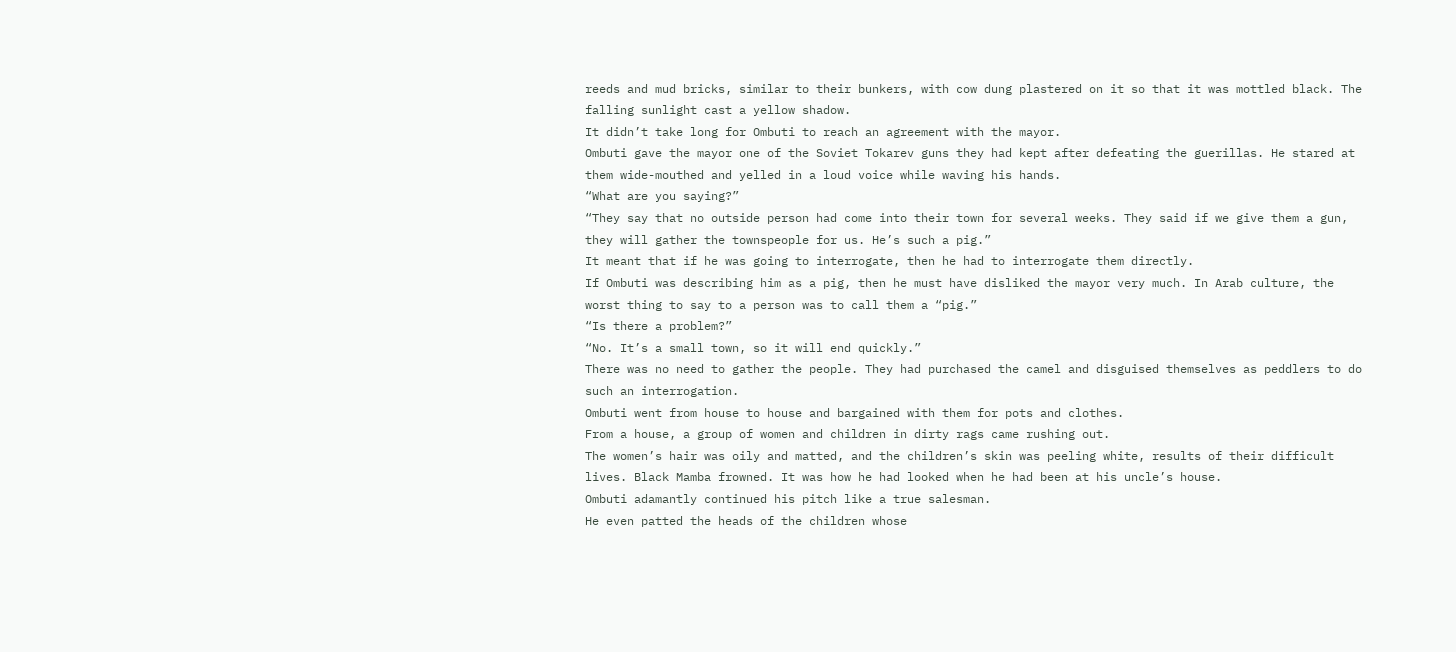reeds and mud bricks, similar to their bunkers, with cow dung plastered on it so that it was mottled black. The falling sunlight cast a yellow shadow.
It didn’t take long for Ombuti to reach an agreement with the mayor.
Ombuti gave the mayor one of the Soviet Tokarev guns they had kept after defeating the guerillas. He stared at them wide-mouthed and yelled in a loud voice while waving his hands.
“What are you saying?”
“They say that no outside person had come into their town for several weeks. They said if we give them a gun, they will gather the townspeople for us. He’s such a pig.”
It meant that if he was going to interrogate, then he had to interrogate them directly.
If Ombuti was describing him as a pig, then he must have disliked the mayor very much. In Arab culture, the worst thing to say to a person was to call them a “pig.”
“Is there a problem?”
“No. It’s a small town, so it will end quickly.”
There was no need to gather the people. They had purchased the camel and disguised themselves as peddlers to do such an interrogation.
Ombuti went from house to house and bargained with them for pots and clothes.
From a house, a group of women and children in dirty rags came rushing out.
The women’s hair was oily and matted, and the children’s skin was peeling white, results of their difficult lives. Black Mamba frowned. It was how he had looked when he had been at his uncle’s house.
Ombuti adamantly continued his pitch like a true salesman.
He even patted the heads of the children whose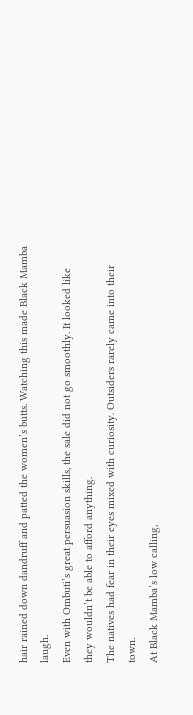hair rained down dandruff and patted the women’s butts. Watching this made Black Mamba laugh.
Even with Ombuti’s great persuasion skills, the sale did not go smoothly. It looked like they wouldn’t be able to afford anything.
The natives had fear in their eyes mixed with curiosity. Outsiders rarely came into their town.
At Black Mamba’s low calling,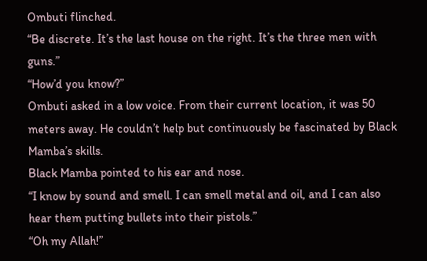Ombuti flinched.
“Be discrete. It’s the last house on the right. It’s the three men with guns.”
“How’d you know?”
Ombuti asked in a low voice. From their current location, it was 50 meters away. He couldn’t help but continuously be fascinated by Black Mamba’s skills.
Black Mamba pointed to his ear and nose.
“I know by sound and smell. I can smell metal and oil, and I can also hear them putting bullets into their pistols.”
“Oh my Allah!”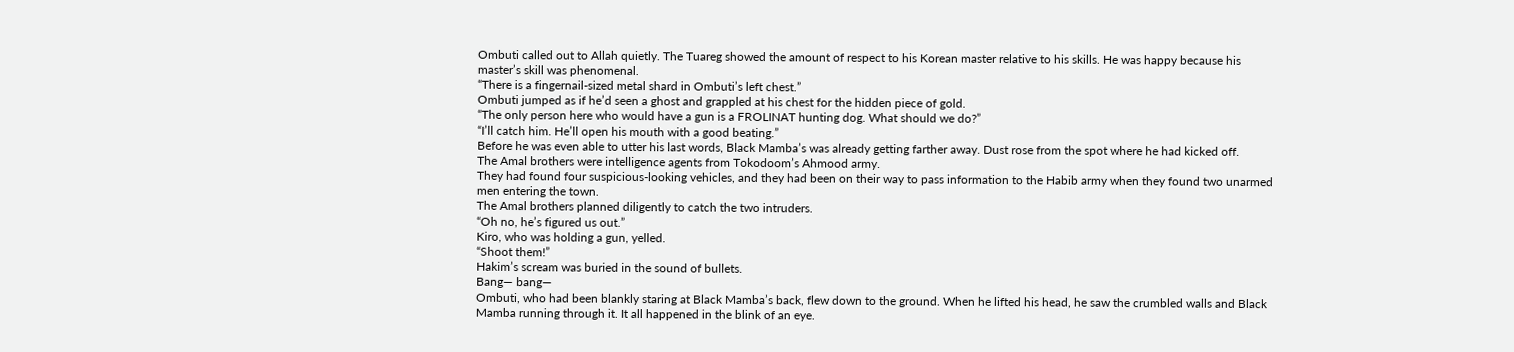Ombuti called out to Allah quietly. The Tuareg showed the amount of respect to his Korean master relative to his skills. He was happy because his master’s skill was phenomenal.
“There is a fingernail-sized metal shard in Ombuti’s left chest.”
Ombuti jumped as if he’d seen a ghost and grappled at his chest for the hidden piece of gold.
“The only person here who would have a gun is a FROLINAT hunting dog. What should we do?”
“I’ll catch him. He’ll open his mouth with a good beating.”
Before he was even able to utter his last words, Black Mamba’s was already getting farther away. Dust rose from the spot where he had kicked off.
The Amal brothers were intelligence agents from Tokodoom’s Ahmood army.
They had found four suspicious-looking vehicles, and they had been on their way to pass information to the Habib army when they found two unarmed men entering the town.
The Amal brothers planned diligently to catch the two intruders.
“Oh no, he’s figured us out.”
Kiro, who was holding a gun, yelled.
“Shoot them!”
Hakim’s scream was buried in the sound of bullets.
Bang— bang—
Ombuti, who had been blankly staring at Black Mamba’s back, flew down to the ground. When he lifted his head, he saw the crumbled walls and Black Mamba running through it. It all happened in the blink of an eye.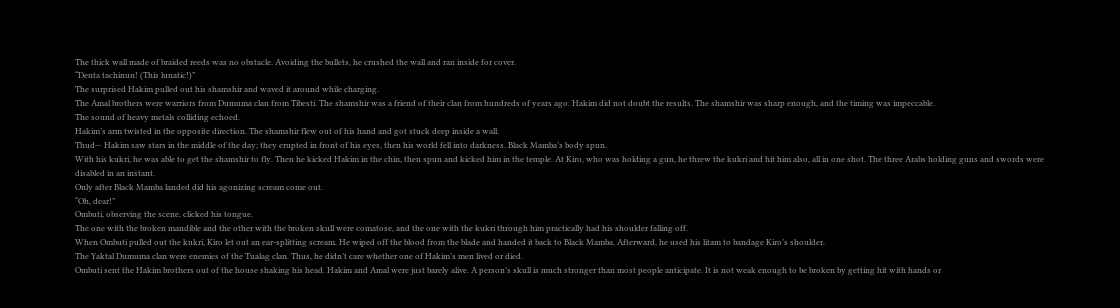The thick wall made of braided reeds was no obstacle. Avoiding the bullets, he crushed the wall and ran inside for cover.
“Denta tachinun! (This lunatic!)”
The surprised Hakim pulled out his shamshir and waved it around while charging.
The Amal brothers were warriors from Dumuma clan from Tibesti. The shamshir was a friend of their clan from hundreds of years ago. Hakim did not doubt the results. The shamshir was sharp enough, and the timing was impeccable.
The sound of heavy metals colliding echoed.
Hakim’s arm twisted in the opposite direction. The shamshir flew out of his hand and got stuck deep inside a wall.
Thud— Hakim saw stars in the middle of the day; they erupted in front of his eyes, then his world fell into darkness. Black Mamba’s body spun.
With his kukri, he was able to get the shamshir to fly. Then he kicked Hakim in the chin, then spun and kicked him in the temple. At Kiro, who was holding a gun, he threw the kukri and hit him also, all in one shot. The three Arabs holding guns and swords were disabled in an instant.
Only after Black Mamba landed did his agonizing scream come out.
“Oh, dear!”
Ombuti, observing the scene, clicked his tongue.
The one with the broken mandible and the other with the broken skull were comatose, and the one with the kukri through him practically had his shoulder falling off.
When Ombuti pulled out the kukri, Kiro let out an ear-splitting scream. He wiped off the blood from the blade and handed it back to Black Mamba. Afterward, he used his litam to bandage Kiro’s shoulder.
The Yaktal Dumuma clan were enemies of the Tualag clan. Thus, he didn’t care whether one of Hakim’s men lived or died.
Ombuti sent the Hakim brothers out of the house shaking his head. Hakim and Amal were just barely alive. A person’s skull is much stronger than most people anticipate. It is not weak enough to be broken by getting hit with hands or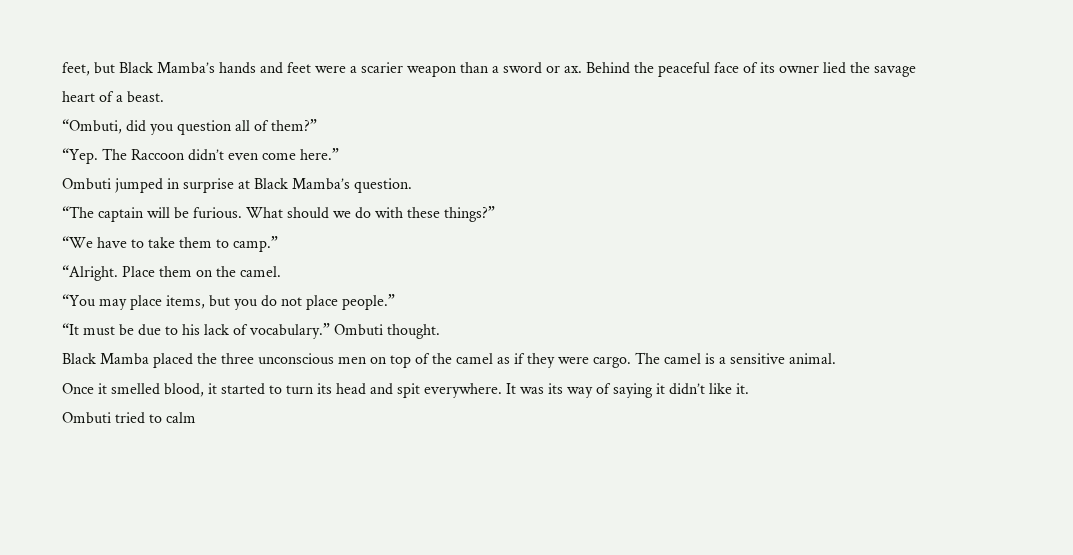feet, but Black Mamba’s hands and feet were a scarier weapon than a sword or ax. Behind the peaceful face of its owner lied the savage heart of a beast.
“Ombuti, did you question all of them?”
“Yep. The Raccoon didn’t even come here.”
Ombuti jumped in surprise at Black Mamba’s question.
“The captain will be furious. What should we do with these things?”
“We have to take them to camp.”
“Alright. Place them on the camel.
“You may place items, but you do not place people.”
“It must be due to his lack of vocabulary.” Ombuti thought.
Black Mamba placed the three unconscious men on top of the camel as if they were cargo. The camel is a sensitive animal.
Once it smelled blood, it started to turn its head and spit everywhere. It was its way of saying it didn’t like it.
Ombuti tried to calm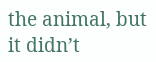the animal, but it didn’t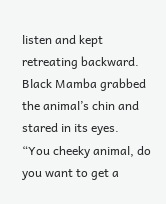listen and kept retreating backward.
Black Mamba grabbed the animal’s chin and stared in its eyes.
“You cheeky animal, do you want to get a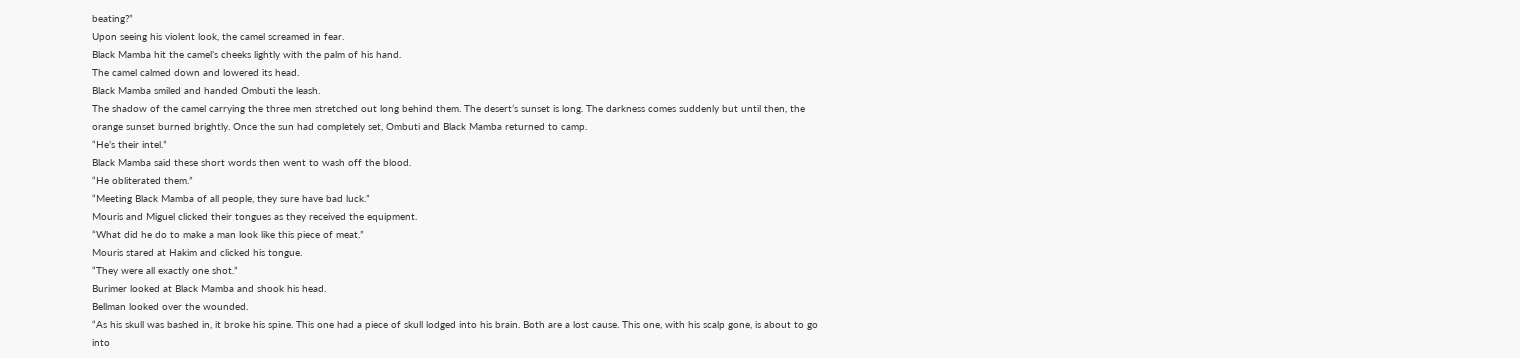beating?”
Upon seeing his violent look, the camel screamed in fear.
Black Mamba hit the camel’s cheeks lightly with the palm of his hand.
The camel calmed down and lowered its head.
Black Mamba smiled and handed Ombuti the leash.
The shadow of the camel carrying the three men stretched out long behind them. The desert’s sunset is long. The darkness comes suddenly but until then, the orange sunset burned brightly. Once the sun had completely set, Ombuti and Black Mamba returned to camp.
“He’s their intel.”
Black Mamba said these short words then went to wash off the blood.
“He obliterated them.”
“Meeting Black Mamba of all people, they sure have bad luck.”
Mouris and Miguel clicked their tongues as they received the equipment.
“What did he do to make a man look like this piece of meat.”
Mouris stared at Hakim and clicked his tongue.
“They were all exactly one shot.”
Burimer looked at Black Mamba and shook his head.
Bellman looked over the wounded.
“As his skull was bashed in, it broke his spine. This one had a piece of skull lodged into his brain. Both are a lost cause. This one, with his scalp gone, is about to go into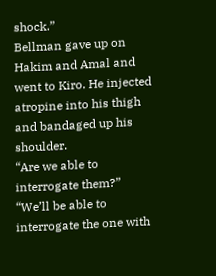shock.”
Bellman gave up on Hakim and Amal and went to Kiro. He injected atropine into his thigh and bandaged up his shoulder.
“Are we able to interrogate them?”
“We’ll be able to interrogate the one with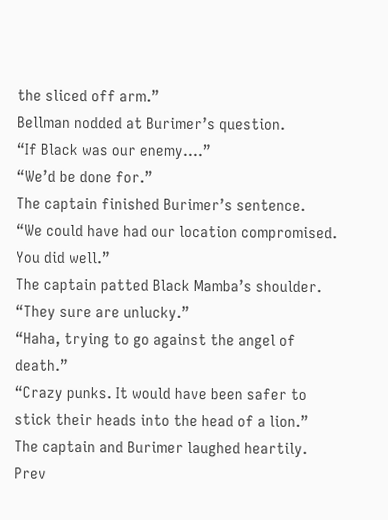the sliced off arm.”
Bellman nodded at Burimer’s question.
“If Black was our enemy….”
“We’d be done for.”
The captain finished Burimer’s sentence.
“We could have had our location compromised. You did well.”
The captain patted Black Mamba’s shoulder.
“They sure are unlucky.”
“Haha, trying to go against the angel of death.”
“Crazy punks. It would have been safer to stick their heads into the head of a lion.”
The captain and Burimer laughed heartily.
Prev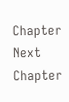Chapter Next Chapter